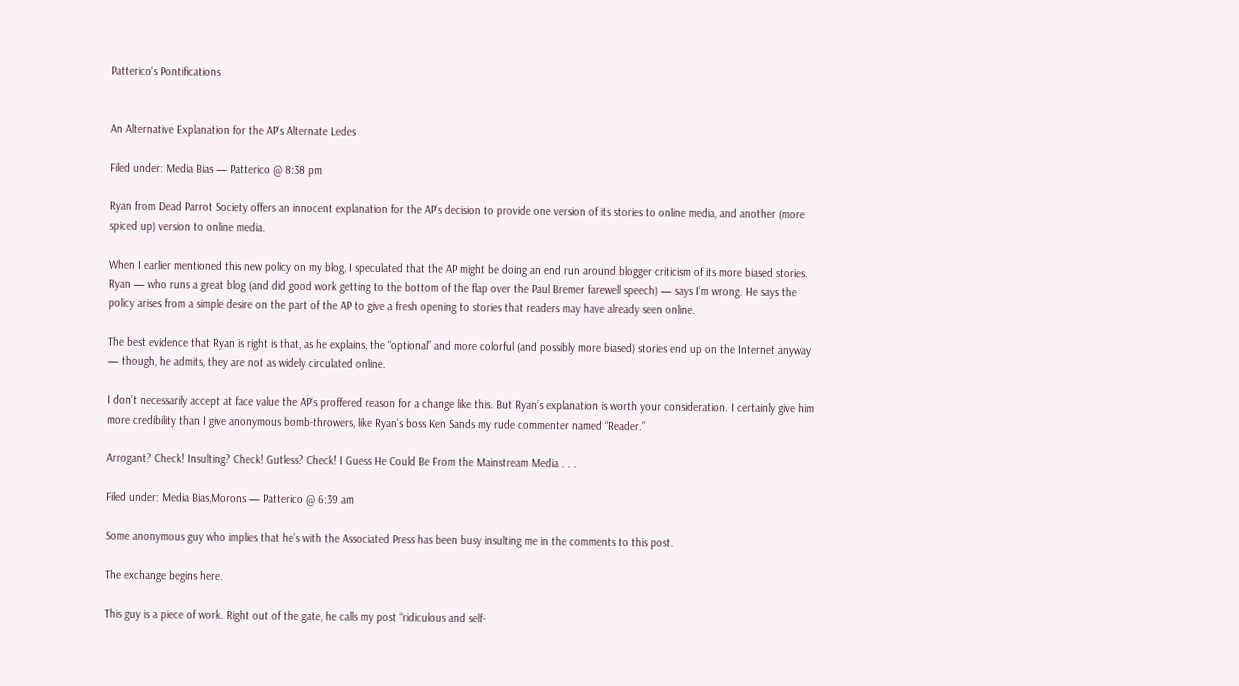Patterico's Pontifications


An Alternative Explanation for the AP‘s Alternate Ledes

Filed under: Media Bias — Patterico @ 8:38 pm

Ryan from Dead Parrot Society offers an innocent explanation for the AP‘s decision to provide one version of its stories to online media, and another (more spiced up) version to online media.

When I earlier mentioned this new policy on my blog, I speculated that the AP might be doing an end run around blogger criticism of its more biased stories. Ryan — who runs a great blog (and did good work getting to the bottom of the flap over the Paul Bremer farewell speech) — says I’m wrong. He says the policy arises from a simple desire on the part of the AP to give a fresh opening to stories that readers may have already seen online.

The best evidence that Ryan is right is that, as he explains, the “optional” and more colorful (and possibly more biased) stories end up on the Internet anyway — though, he admits, they are not as widely circulated online.

I don’t necessarily accept at face value the AP‘s proffered reason for a change like this. But Ryan’s explanation is worth your consideration. I certainly give him more credibility than I give anonymous bomb-throwers, like Ryan’s boss Ken Sands my rude commenter named “Reader.”

Arrogant? Check! Insulting? Check! Gutless? Check! I Guess He Could Be From the Mainstream Media . . .

Filed under: Media Bias,Morons — Patterico @ 6:39 am

Some anonymous guy who implies that he’s with the Associated Press has been busy insulting me in the comments to this post.

The exchange begins here.

This guy is a piece of work. Right out of the gate, he calls my post “ridiculous and self-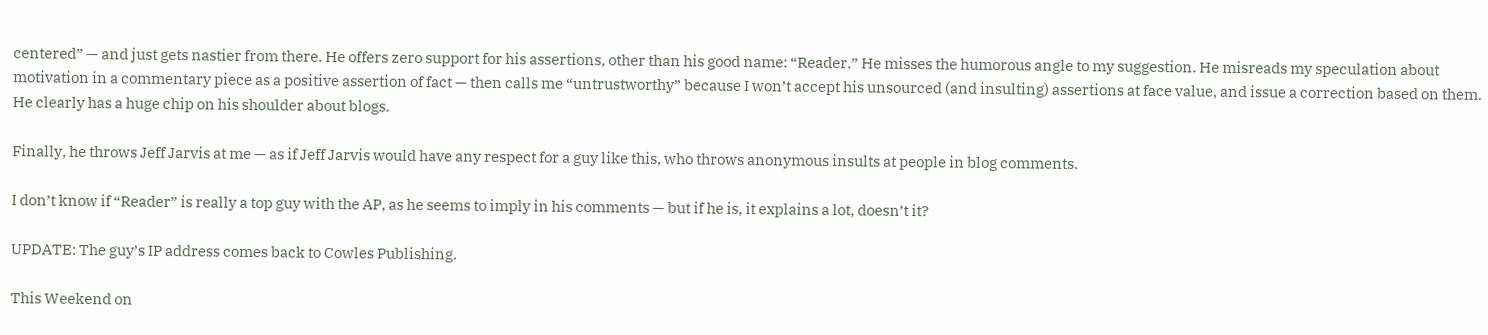centered” — and just gets nastier from there. He offers zero support for his assertions, other than his good name: “Reader.” He misses the humorous angle to my suggestion. He misreads my speculation about motivation in a commentary piece as a positive assertion of fact — then calls me “untrustworthy” because I won’t accept his unsourced (and insulting) assertions at face value, and issue a correction based on them. He clearly has a huge chip on his shoulder about blogs.

Finally, he throws Jeff Jarvis at me — as if Jeff Jarvis would have any respect for a guy like this, who throws anonymous insults at people in blog comments.

I don’t know if “Reader” is really a top guy with the AP, as he seems to imply in his comments — but if he is, it explains a lot, doesn’t it?

UPDATE: The guy’s IP address comes back to Cowles Publishing.

This Weekend on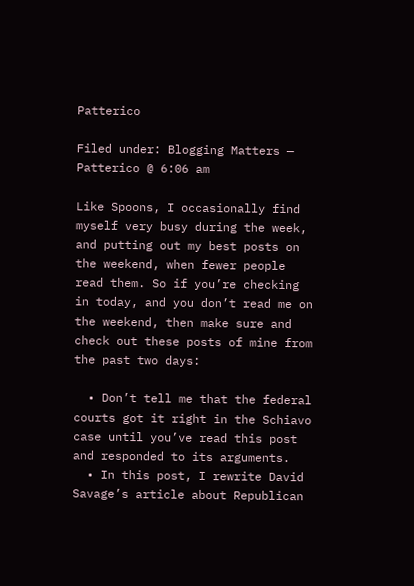Patterico

Filed under: Blogging Matters — Patterico @ 6:06 am

Like Spoons, I occasionally find myself very busy during the week, and putting out my best posts on the weekend, when fewer people read them. So if you’re checking in today, and you don’t read me on the weekend, then make sure and check out these posts of mine from the past two days:

  • Don’t tell me that the federal courts got it right in the Schiavo case until you’ve read this post and responded to its arguments.
  • In this post, I rewrite David Savage’s article about Republican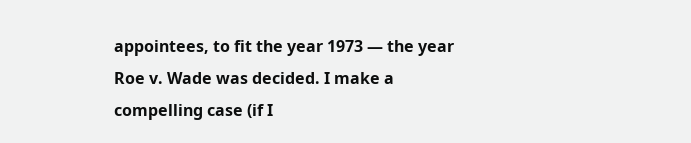appointees, to fit the year 1973 — the year Roe v. Wade was decided. I make a compelling case (if I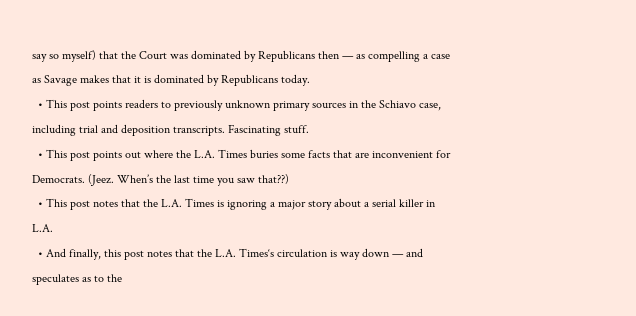say so myself) that the Court was dominated by Republicans then — as compelling a case as Savage makes that it is dominated by Republicans today.
  • This post points readers to previously unknown primary sources in the Schiavo case, including trial and deposition transcripts. Fascinating stuff.
  • This post points out where the L.A. Times buries some facts that are inconvenient for Democrats. (Jeez. When’s the last time you saw that??)
  • This post notes that the L.A. Times is ignoring a major story about a serial killer in L.A.
  • And finally, this post notes that the L.A. Times‘s circulation is way down — and speculates as to the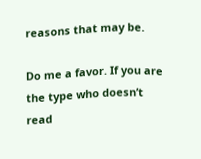reasons that may be.

Do me a favor. If you are the type who doesn’t read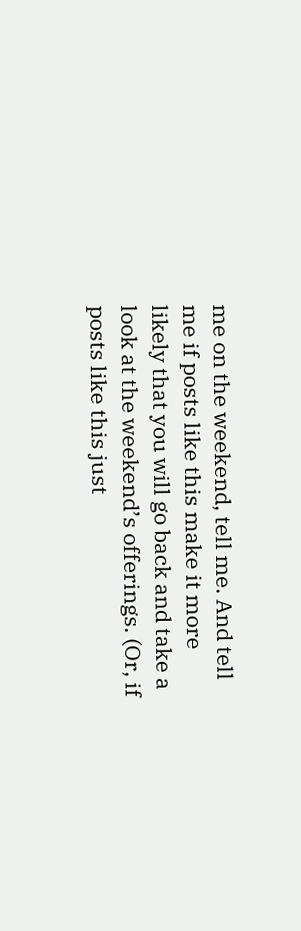me on the weekend, tell me. And tell me if posts like this make it more likely that you will go back and take a look at the weekend’s offerings. (Or, if posts like this just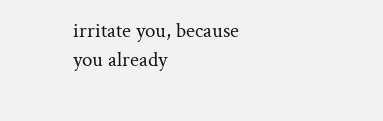irritate you, because you already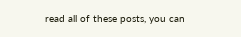read all of these posts, you can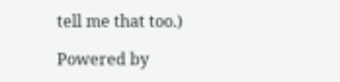tell me that too.)

Powered by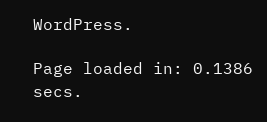WordPress.

Page loaded in: 0.1386 secs.